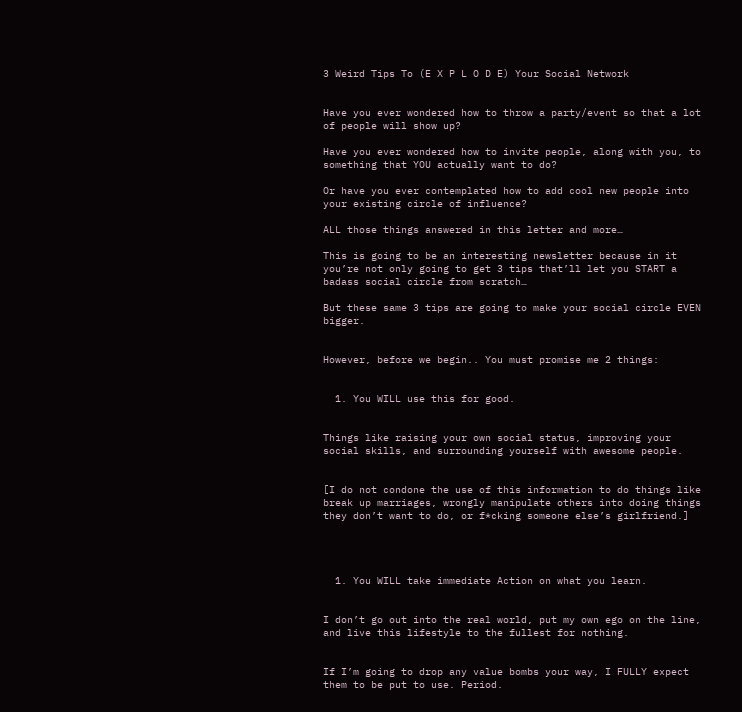3 Weird Tips To (E X P L O D E) Your Social Network


Have you ever wondered how to throw a party/event so that a lot of people will show up?

Have you ever wondered how to invite people, along with you, to something that YOU actually want to do?

Or have you ever contemplated how to add cool new people into your existing circle of influence?

ALL those things answered in this letter and more…

This is going to be an interesting newsletter because in it you’re not only going to get 3 tips that’ll let you START a badass social circle from scratch…

But these same 3 tips are going to make your social circle EVEN bigger.


However, before we begin.. You must promise me 2 things:


  1. You WILL use this for good.


Things like raising your own social status, improving your social skills, and surrounding yourself with awesome people.


[I do not condone the use of this information to do things like break up marriages, wrongly manipulate others into doing things they don’t want to do, or f*cking someone else’s girlfriend.]




  1. You WILL take immediate Action on what you learn.


I don’t go out into the real world, put my own ego on the line, and live this lifestyle to the fullest for nothing.


If I’m going to drop any value bombs your way, I FULLY expect them to be put to use. Period.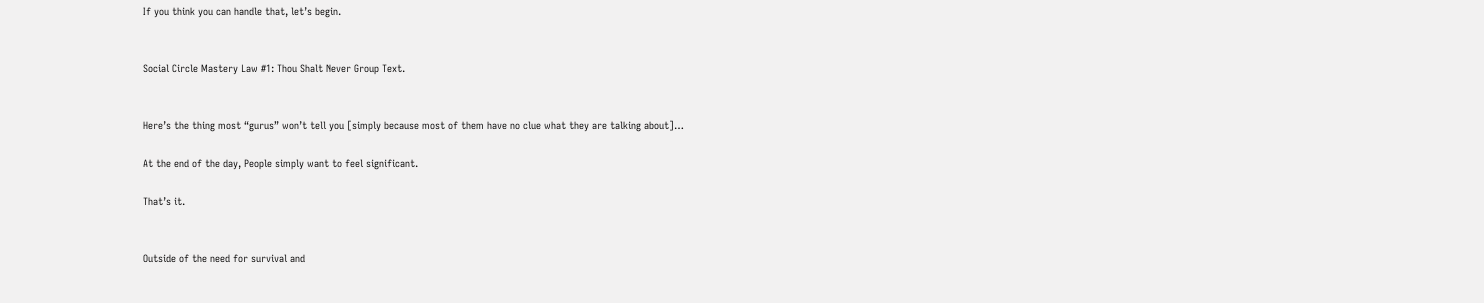If you think you can handle that, let’s begin.


Social Circle Mastery Law #1: Thou Shalt Never Group Text.


Here’s the thing most “gurus” won’t tell you [simply because most of them have no clue what they are talking about]…

At the end of the day, People simply want to feel significant.

That’s it.


Outside of the need for survival and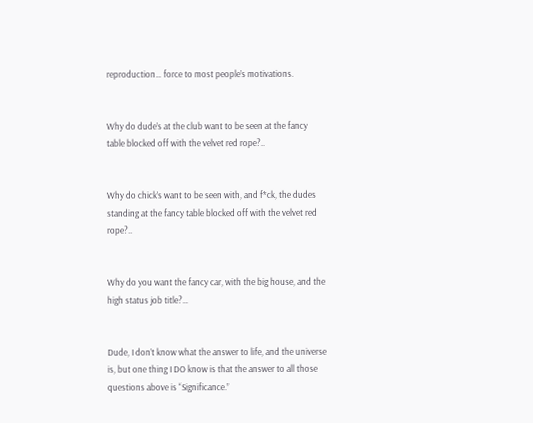reproduction… force to most people’s motivations.


Why do dude’s at the club want to be seen at the fancy table blocked off with the velvet red rope?..


Why do chick’s want to be seen with, and f*ck, the dudes standing at the fancy table blocked off with the velvet red rope?..


Why do you want the fancy car, with the big house, and the high status job title?…


Dude, I don’t know what the answer to life, and the universe is, but one thing I DO know is that the answer to all those questions above is “Significance.”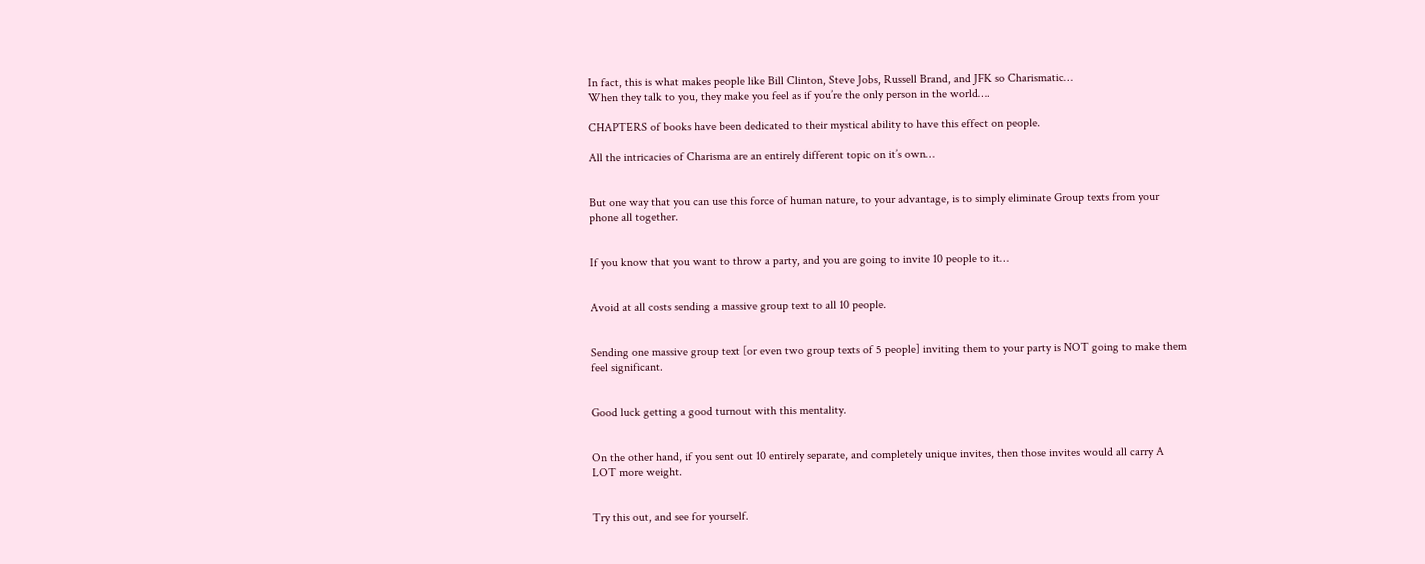In fact, this is what makes people like Bill Clinton, Steve Jobs, Russell Brand, and JFK so Charismatic…
When they talk to you, they make you feel as if you’re the only person in the world….

CHAPTERS of books have been dedicated to their mystical ability to have this effect on people.

All the intricacies of Charisma are an entirely different topic on it’s own…


But one way that you can use this force of human nature, to your advantage, is to simply eliminate Group texts from your phone all together.


If you know that you want to throw a party, and you are going to invite 10 people to it…


Avoid at all costs sending a massive group text to all 10 people.


Sending one massive group text [or even two group texts of 5 people] inviting them to your party is NOT going to make them feel significant.


Good luck getting a good turnout with this mentality.


On the other hand, if you sent out 10 entirely separate, and completely unique invites, then those invites would all carry A LOT more weight.


Try this out, and see for yourself.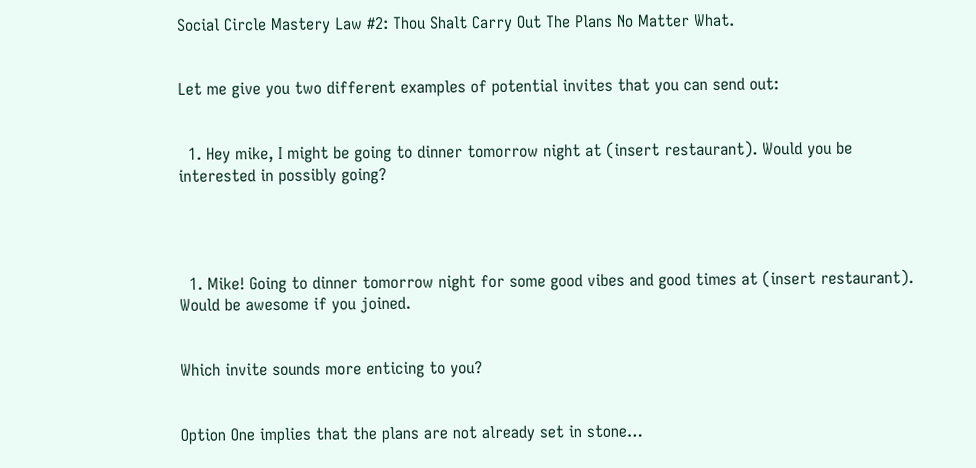Social Circle Mastery Law #2: Thou Shalt Carry Out The Plans No Matter What.


Let me give you two different examples of potential invites that you can send out:


  1. Hey mike, I might be going to dinner tomorrow night at (insert restaurant). Would you be interested in possibly going?




  1. Mike! Going to dinner tomorrow night for some good vibes and good times at (insert restaurant). Would be awesome if you joined.


Which invite sounds more enticing to you?


Option One implies that the plans are not already set in stone…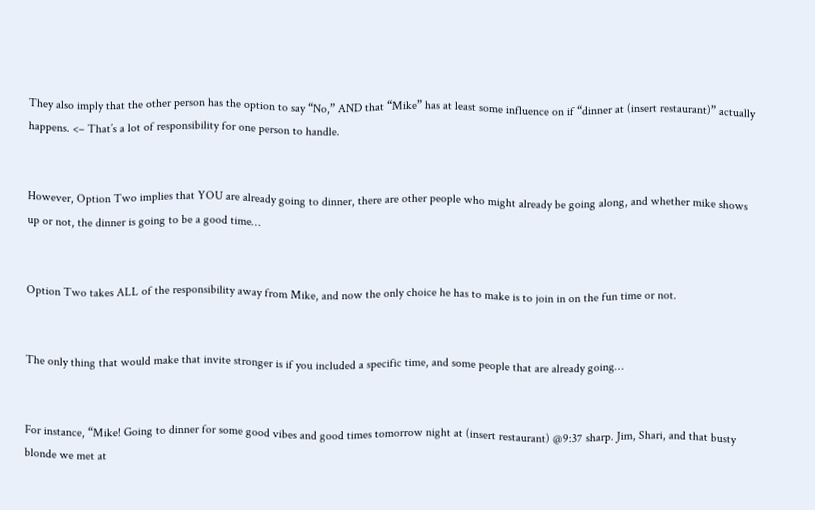They also imply that the other person has the option to say “No,” AND that “Mike” has at least some influence on if “dinner at (insert restaurant)” actually happens. <– That’s a lot of responsibility for one person to handle.


However, Option Two implies that YOU are already going to dinner, there are other people who might already be going along, and whether mike shows up or not, the dinner is going to be a good time…


Option Two takes ALL of the responsibility away from Mike, and now the only choice he has to make is to join in on the fun time or not.


The only thing that would make that invite stronger is if you included a specific time, and some people that are already going…


For instance, “Mike! Going to dinner for some good vibes and good times tomorrow night at (insert restaurant) @9:37 sharp. Jim, Shari, and that busty blonde we met at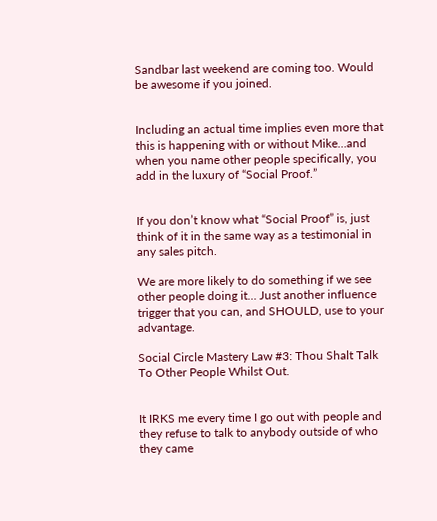Sandbar last weekend are coming too. Would be awesome if you joined.


Including an actual time implies even more that this is happening with or without Mike…and when you name other people specifically, you add in the luxury of “Social Proof.”


If you don’t know what “Social Proof” is, just think of it in the same way as a testimonial in any sales pitch.

We are more likely to do something if we see other people doing it… Just another influence trigger that you can, and SHOULD, use to your advantage.

Social Circle Mastery Law #3: Thou Shalt Talk To Other People Whilst Out.


It IRKS me every time I go out with people and they refuse to talk to anybody outside of who they came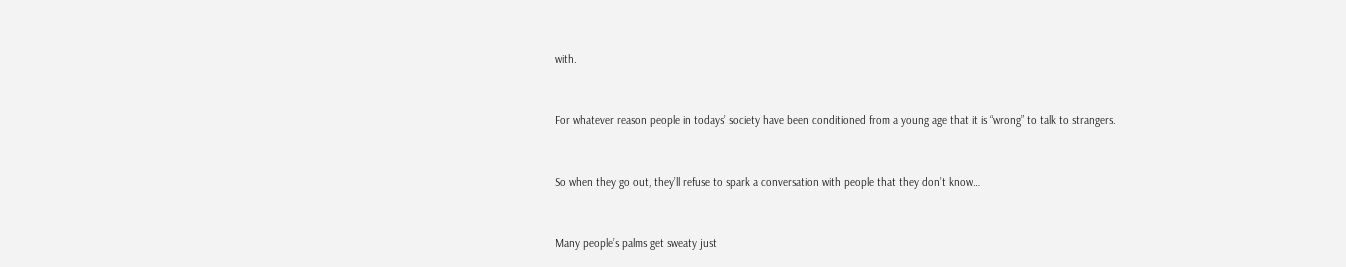with.


For whatever reason people in todays’ society have been conditioned from a young age that it is “wrong” to talk to strangers.


So when they go out, they’ll refuse to spark a conversation with people that they don’t know…


Many people’s palms get sweaty just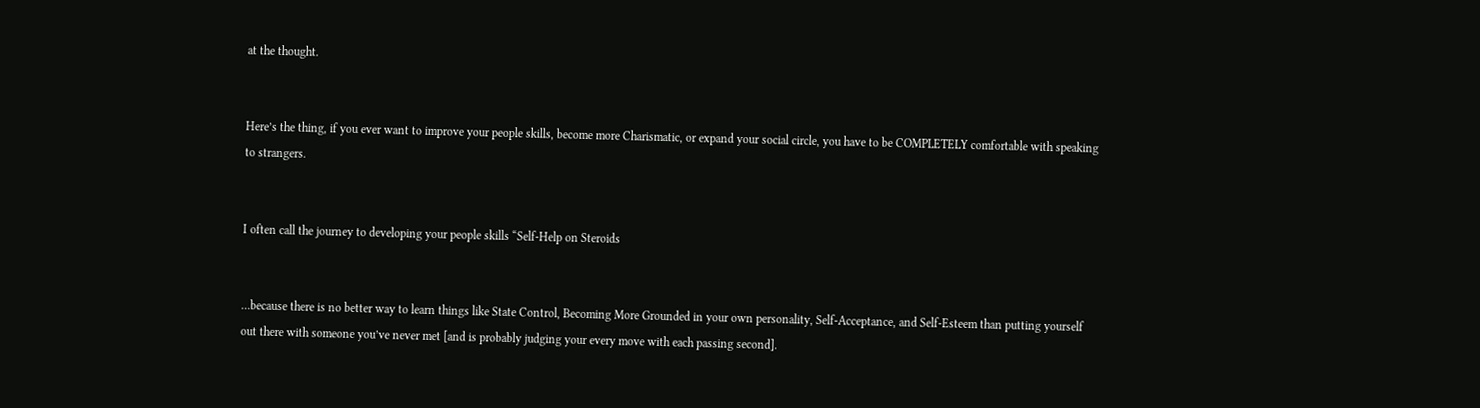at the thought.


Here’s the thing, if you ever want to improve your people skills, become more Charismatic, or expand your social circle, you have to be COMPLETELY comfortable with speaking to strangers.


I often call the journey to developing your people skills “Self-Help on Steroids


…because there is no better way to learn things like State Control, Becoming More Grounded in your own personality, Self-Acceptance, and Self-Esteem than putting yourself out there with someone you’ve never met [and is probably judging your every move with each passing second].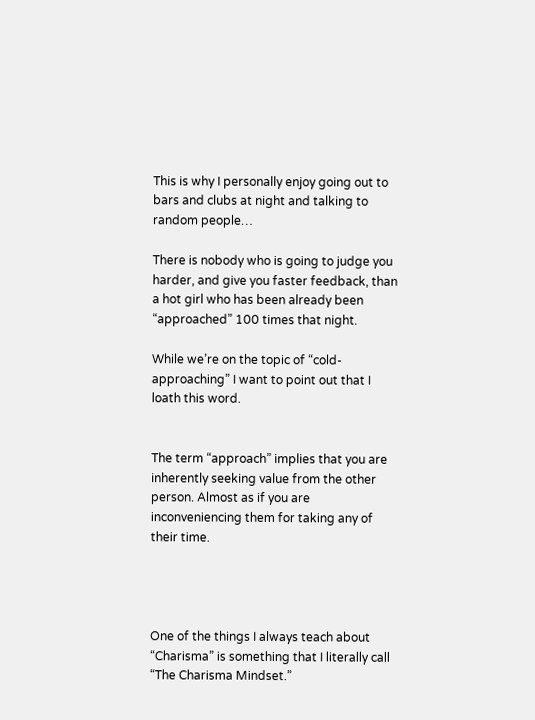This is why I personally enjoy going out to bars and clubs at night and talking to random people…

There is nobody who is going to judge you harder, and give you faster feedback, than a hot girl who has been already been “approached” 100 times that night.

While we’re on the topic of “cold-approaching” I want to point out that I loath this word.


The term “approach” implies that you are inherently seeking value from the other person. Almost as if you are inconveniencing them for taking any of their time.




One of the things I always teach about “Charisma” is something that I literally call “The Charisma Mindset.”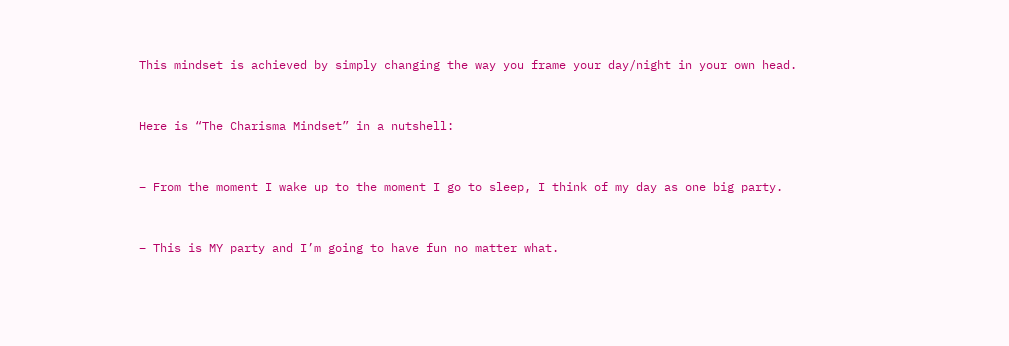This mindset is achieved by simply changing the way you frame your day/night in your own head.


Here is “The Charisma Mindset” in a nutshell:


– From the moment I wake up to the moment I go to sleep, I think of my day as one big party.


– This is MY party and I’m going to have fun no matter what.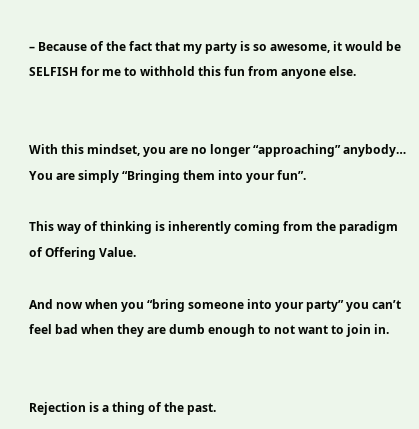– Because of the fact that my party is so awesome, it would be SELFISH for me to withhold this fun from anyone else.


With this mindset, you are no longer “approaching” anybody… You are simply “Bringing them into your fun”.

This way of thinking is inherently coming from the paradigm of Offering Value.

And now when you “bring someone into your party” you can’t feel bad when they are dumb enough to not want to join in.


Rejection is a thing of the past.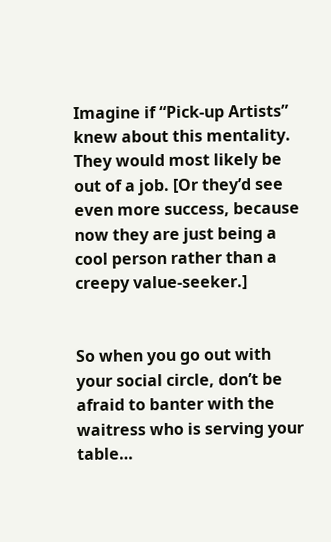Imagine if “Pick-up Artists” knew about this mentality. They would most likely be out of a job. [Or they’d see even more success, because now they are just being a cool person rather than a creepy value-seeker.]


So when you go out with your social circle, don’t be afraid to banter with the waitress who is serving your table…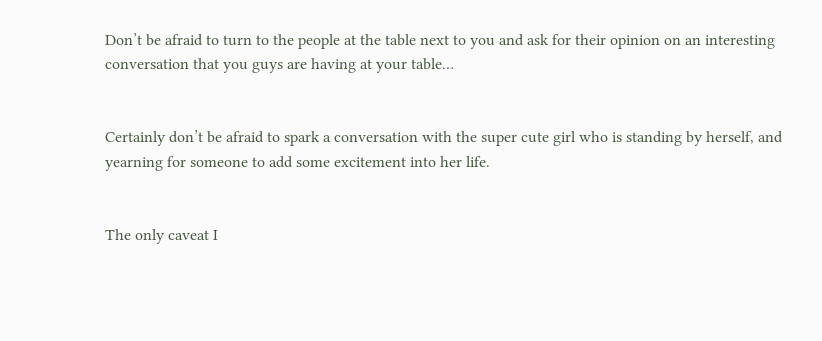Don’t be afraid to turn to the people at the table next to you and ask for their opinion on an interesting conversation that you guys are having at your table…


Certainly don’t be afraid to spark a conversation with the super cute girl who is standing by herself, and yearning for someone to add some excitement into her life.


The only caveat I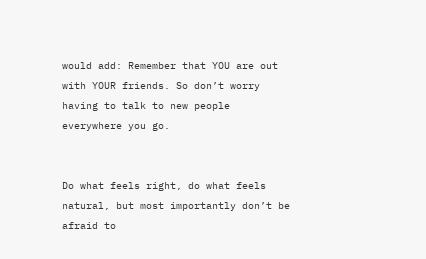would add: Remember that YOU are out with YOUR friends. So don’t worry having to talk to new people everywhere you go.


Do what feels right, do what feels natural, but most importantly don’t be afraid to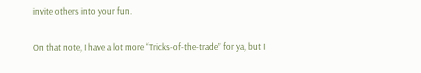invite others into your fun.


On that note, I have a lot more “Tricks-of-the-trade” for ya, but I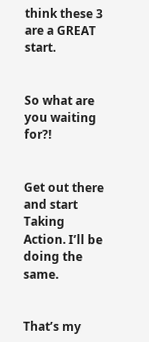think these 3 are a GREAT start.


So what are you waiting for?!


Get out there and start Taking Action. I’ll be doing the same.


That’s my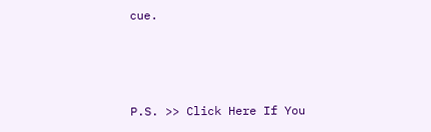cue.



P.S. >> Click Here If You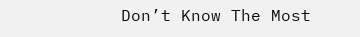Don’t Know The Most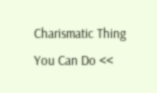Charismatic Thing You Can Do <<